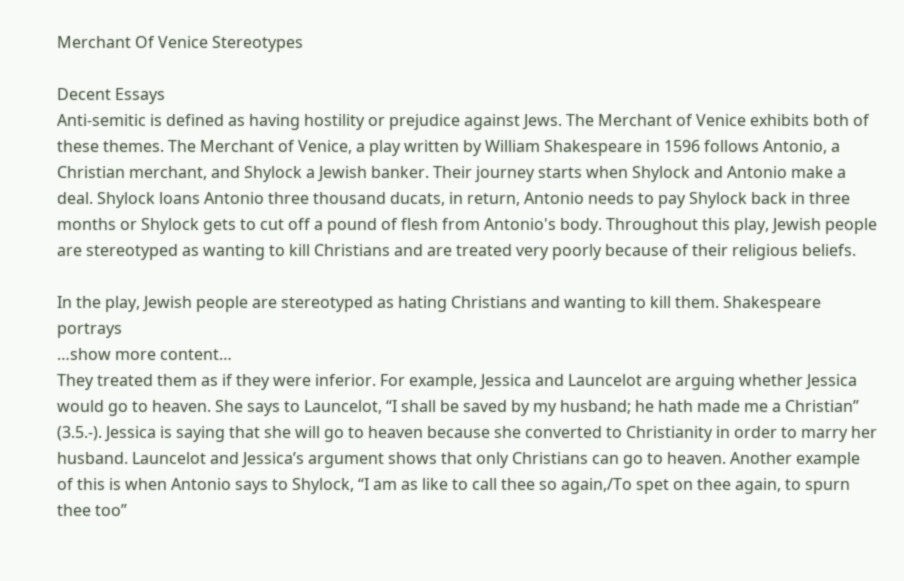Merchant Of Venice Stereotypes

Decent Essays
Anti-semitic is defined as having hostility or prejudice against Jews. The Merchant of Venice exhibits both of these themes. The Merchant of Venice, a play written by William Shakespeare in 1596 follows Antonio, a Christian merchant, and Shylock a Jewish banker. Their journey starts when Shylock and Antonio make a deal. Shylock loans Antonio three thousand ducats, in return, Antonio needs to pay Shylock back in three months or Shylock gets to cut off a pound of flesh from Antonio's body. Throughout this play, Jewish people are stereotyped as wanting to kill Christians and are treated very poorly because of their religious beliefs.

In the play, Jewish people are stereotyped as hating Christians and wanting to kill them. Shakespeare portrays
…show more content…
They treated them as if they were inferior. For example, Jessica and Launcelot are arguing whether Jessica would go to heaven. She says to Launcelot, “I shall be saved by my husband; he hath made me a Christian” (3.5.-). Jessica is saying that she will go to heaven because she converted to Christianity in order to marry her husband. Launcelot and Jessica’s argument shows that only Christians can go to heaven. Another example of this is when Antonio says to Shylock, “I am as like to call thee so again,/To spet on thee again, to spurn thee too”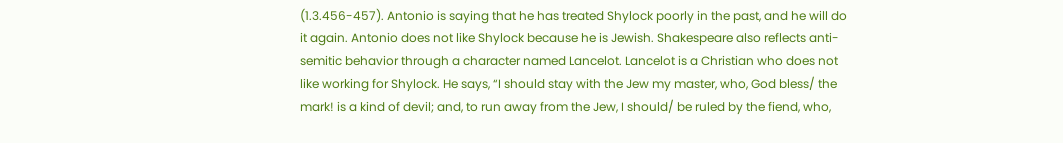(1.3.456-457). Antonio is saying that he has treated Shylock poorly in the past, and he will do it again. Antonio does not like Shylock because he is Jewish. Shakespeare also reflects anti-semitic behavior through a character named Lancelot. Lancelot is a Christian who does not like working for Shylock. He says, “I should stay with the Jew my master, who, God bless/ the mark! is a kind of devil; and, to run away from the Jew, I should/ be ruled by the fiend, who,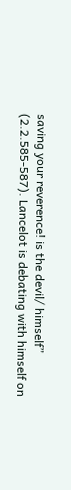saving your reverence! is the devil/ himself” (2.2.585-587). Lancelot is debating with himself on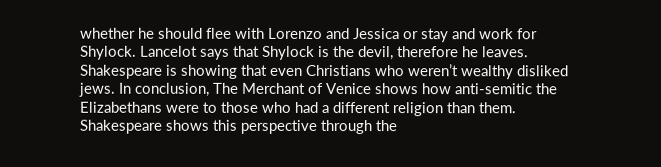whether he should flee with Lorenzo and Jessica or stay and work for Shylock. Lancelot says that Shylock is the devil, therefore he leaves. Shakespeare is showing that even Christians who weren’t wealthy disliked jews. In conclusion, The Merchant of Venice shows how anti-semitic the Elizabethans were to those who had a different religion than them. Shakespeare shows this perspective through the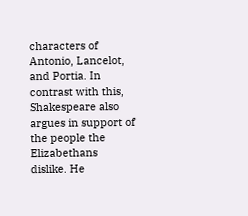characters of Antonio, Lancelot, and Portia. In contrast with this, Shakespeare also argues in support of the people the Elizabethans dislike. He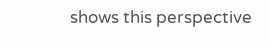shows this perspective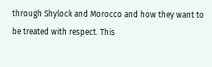through Shylock and Morocco and how they want to be treated with respect. This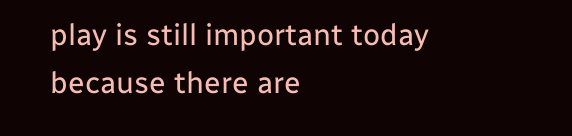play is still important today because there are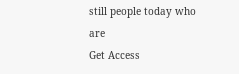still people today who are
Get Access